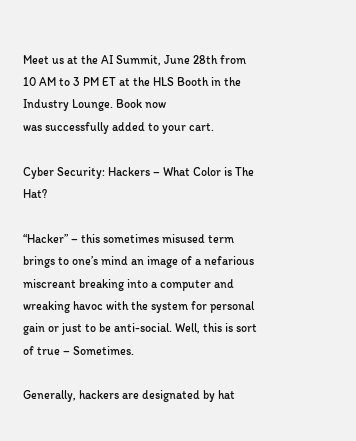Meet us at the AI Summit, June 28th from 10 AM to 3 PM ET at the HLS Booth in the Industry Lounge. Book now
was successfully added to your cart.

Cyber Security: Hackers – What Color is The Hat?

“Hacker” – this sometimes misused term brings to one’s mind an image of a nefarious miscreant breaking into a computer and wreaking havoc with the system for personal gain or just to be anti-social. Well, this is sort of true – Sometimes.

Generally, hackers are designated by hat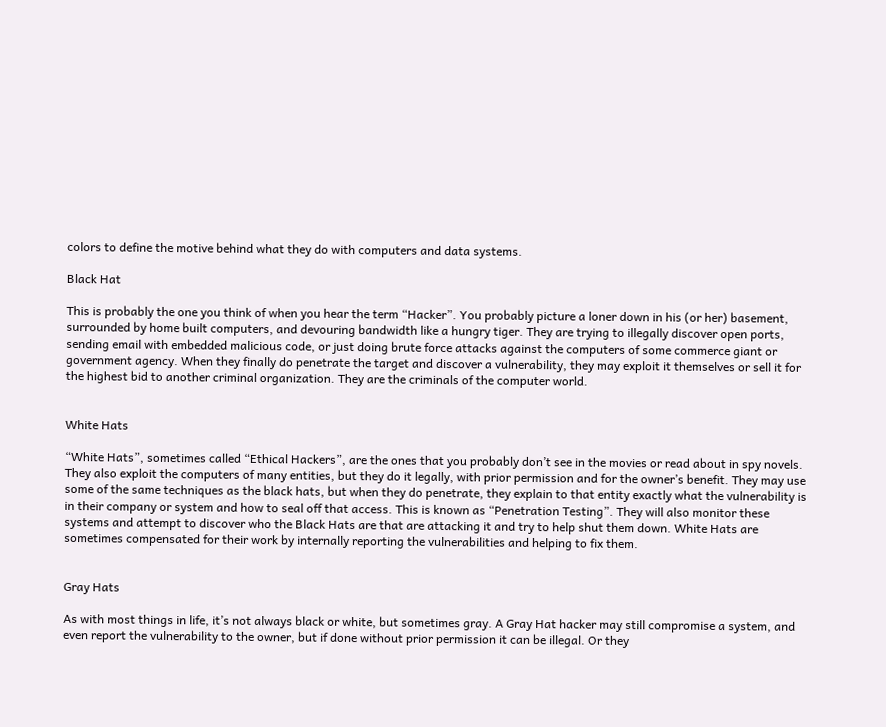colors to define the motive behind what they do with computers and data systems.

Black Hat

This is probably the one you think of when you hear the term “Hacker”. You probably picture a loner down in his (or her) basement, surrounded by home built computers, and devouring bandwidth like a hungry tiger. They are trying to illegally discover open ports, sending email with embedded malicious code, or just doing brute force attacks against the computers of some commerce giant or government agency. When they finally do penetrate the target and discover a vulnerability, they may exploit it themselves or sell it for the highest bid to another criminal organization. They are the criminals of the computer world.


White Hats

“White Hats”, sometimes called “Ethical Hackers”, are the ones that you probably don’t see in the movies or read about in spy novels. They also exploit the computers of many entities, but they do it legally, with prior permission and for the owner’s benefit. They may use some of the same techniques as the black hats, but when they do penetrate, they explain to that entity exactly what the vulnerability is in their company or system and how to seal off that access. This is known as “Penetration Testing”. They will also monitor these systems and attempt to discover who the Black Hats are that are attacking it and try to help shut them down. White Hats are sometimes compensated for their work by internally reporting the vulnerabilities and helping to fix them.


Gray Hats

As with most things in life, it’s not always black or white, but sometimes gray. A Gray Hat hacker may still compromise a system, and even report the vulnerability to the owner, but if done without prior permission it can be illegal. Or they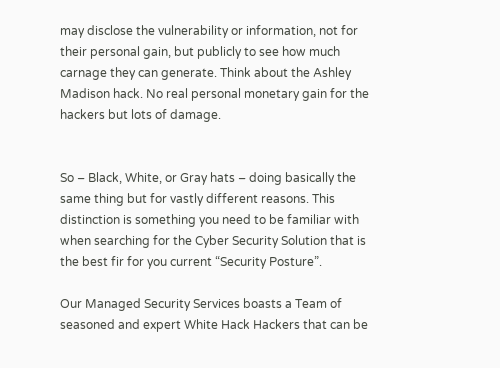may disclose the vulnerability or information, not for their personal gain, but publicly to see how much carnage they can generate. Think about the Ashley Madison hack. No real personal monetary gain for the hackers but lots of damage.


So – Black, White, or Gray hats – doing basically the same thing but for vastly different reasons. This distinction is something you need to be familiar with when searching for the Cyber Security Solution that is the best fir for you current “Security Posture”.

Our Managed Security Services boasts a Team of seasoned and expert White Hack Hackers that can be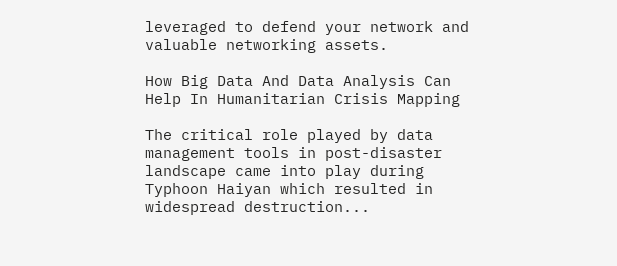leveraged to defend your network and valuable networking assets.

How Big Data And Data Analysis Can Help In Humanitarian Crisis Mapping

The critical role played by data management tools in post-disaster landscape came into play during Typhoon Haiyan which resulted in widespread destruction...